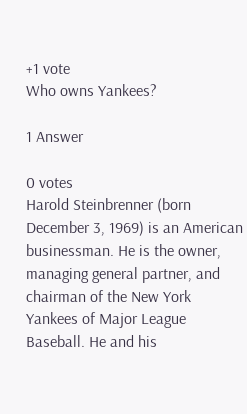+1 vote
Who owns Yankees?

1 Answer

0 votes
Harold Steinbrenner (born December 3, 1969) is an American businessman. He is the owner, managing general partner, and chairman of the New York Yankees of Major League Baseball. He and his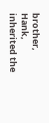brother, Hank, inherited the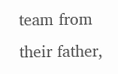team from their father,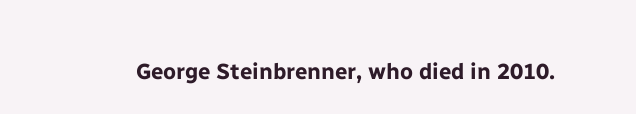George Steinbrenner, who died in 2010.